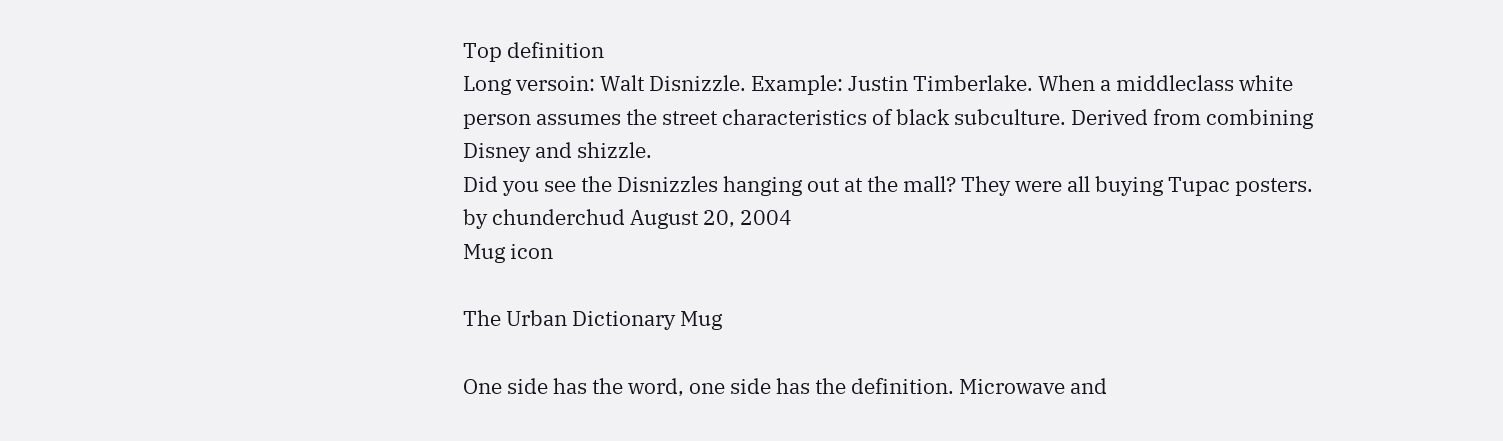Top definition
Long versoin: Walt Disnizzle. Example: Justin Timberlake. When a middleclass white person assumes the street characteristics of black subculture. Derived from combining Disney and shizzle.
Did you see the Disnizzles hanging out at the mall? They were all buying Tupac posters.
by chunderchud August 20, 2004
Mug icon

The Urban Dictionary Mug

One side has the word, one side has the definition. Microwave and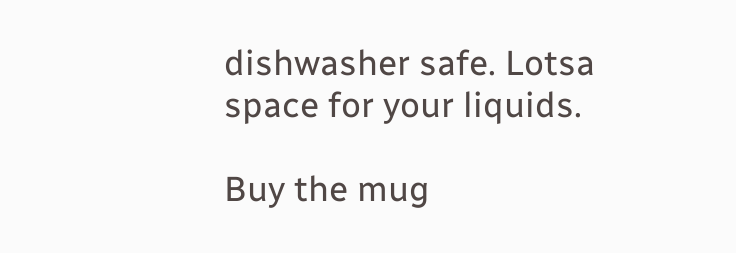dishwasher safe. Lotsa space for your liquids.

Buy the mug